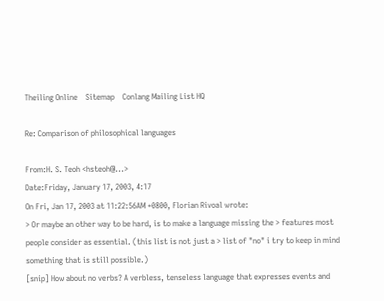Theiling Online    Sitemap    Conlang Mailing List HQ

Re: Comparison of philosophical languages

From:H. S. Teoh <hsteoh@...>
Date:Friday, January 17, 2003, 4:17
On Fri, Jan 17, 2003 at 11:22:56AM +0800, Florian Rivoal wrote:
> Or maybe an other way to be hard, is to make a language missing the > features most people consider as essential. (this list is not just a > list of "no" i try to keep in mind something that is still possible.)
[snip] How about no verbs? A verbless, tenseless language that expresses events and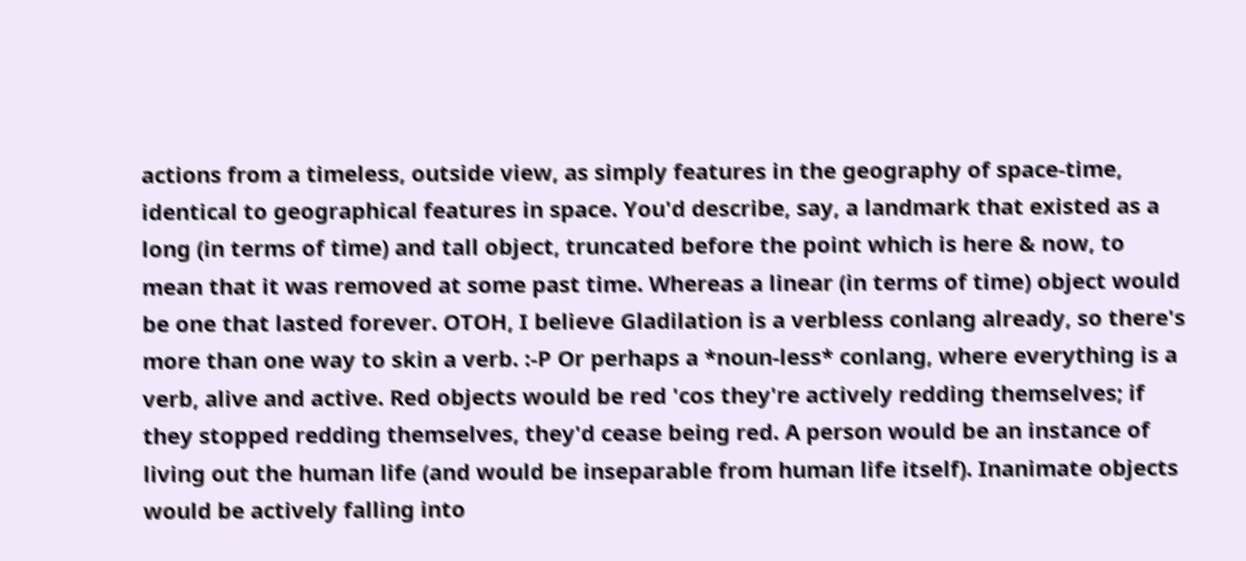actions from a timeless, outside view, as simply features in the geography of space-time, identical to geographical features in space. You'd describe, say, a landmark that existed as a long (in terms of time) and tall object, truncated before the point which is here & now, to mean that it was removed at some past time. Whereas a linear (in terms of time) object would be one that lasted forever. OTOH, I believe Gladilation is a verbless conlang already, so there's more than one way to skin a verb. :-P Or perhaps a *noun-less* conlang, where everything is a verb, alive and active. Red objects would be red 'cos they're actively redding themselves; if they stopped redding themselves, they'd cease being red. A person would be an instance of living out the human life (and would be inseparable from human life itself). Inanimate objects would be actively falling into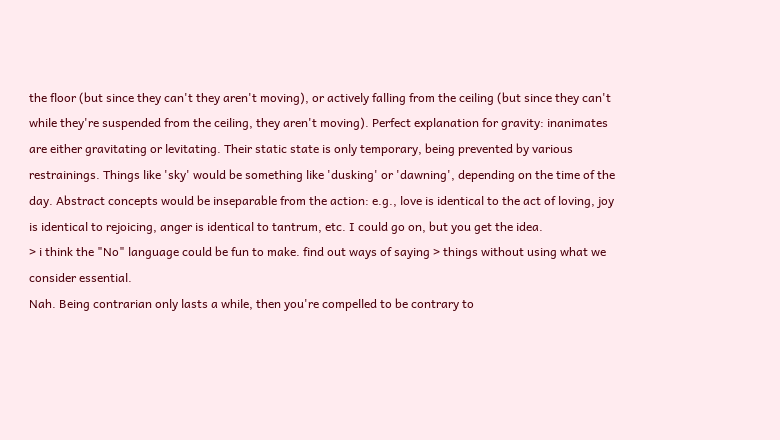the floor (but since they can't they aren't moving), or actively falling from the ceiling (but since they can't while they're suspended from the ceiling, they aren't moving). Perfect explanation for gravity: inanimates are either gravitating or levitating. Their static state is only temporary, being prevented by various restrainings. Things like 'sky' would be something like 'dusking' or 'dawning', depending on the time of the day. Abstract concepts would be inseparable from the action: e.g., love is identical to the act of loving, joy is identical to rejoicing, anger is identical to tantrum, etc. I could go on, but you get the idea.
> i think the "No" language could be fun to make. find out ways of saying > things without using what we consider essential.
Nah. Being contrarian only lasts a while, then you're compelled to be contrary to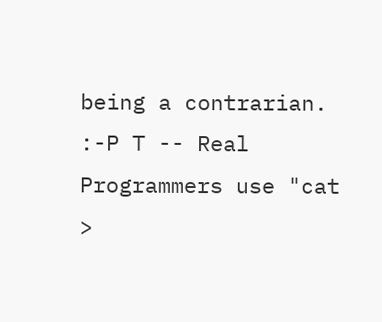being a contrarian. :-P T -- Real Programmers use "cat >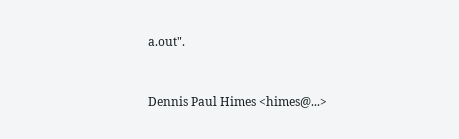a.out".


Dennis Paul Himes <himes@...>